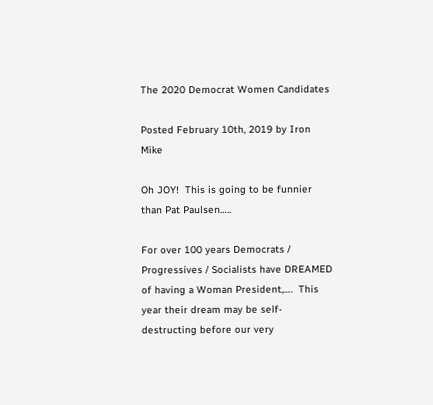The 2020 Democrat Women Candidates

Posted February 10th, 2019 by Iron Mike

Oh JOY!  This is going to be funnier than Pat Paulsen…..

For over 100 years Democrats / Progressives / Socialists have DREAMED of having a Woman President,….  This year their dream may be self-destructing before our very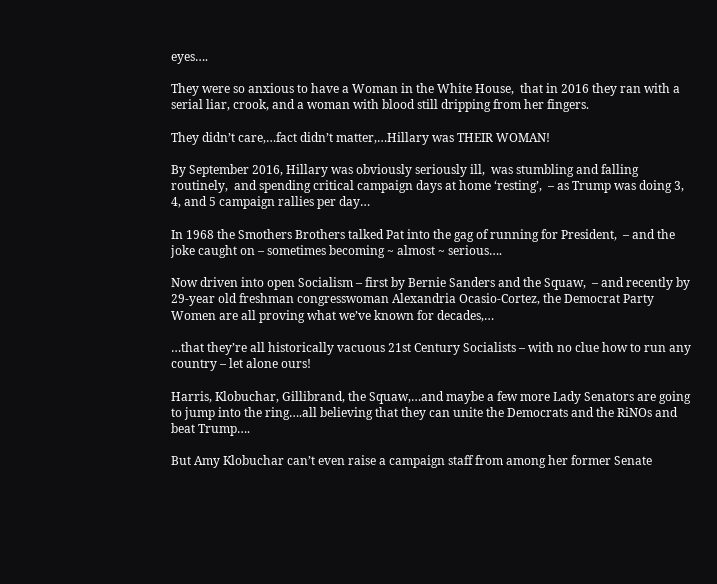eyes….

They were so anxious to have a Woman in the White House,  that in 2016 they ran with a serial liar, crook, and a woman with blood still dripping from her fingers.

They didn’t care,…fact didn’t matter,…Hillary was THEIR WOMAN!

By September 2016, Hillary was obviously seriously ill,  was stumbling and falling routinely,  and spending critical campaign days at home ‘resting’,  – as Trump was doing 3, 4, and 5 campaign rallies per day…

In 1968 the Smothers Brothers talked Pat into the gag of running for President,  – and the joke caught on – sometimes becoming ~ almost ~ serious….

Now driven into open Socialism – first by Bernie Sanders and the Squaw,  – and recently by 29-year old freshman congresswoman Alexandria Ocasio-Cortez, the Democrat Party Women are all proving what we’ve known for decades,…

…that they’re all historically vacuous 21st Century Socialists – with no clue how to run any country – let alone ours!

Harris, Klobuchar, Gillibrand, the Squaw,…and maybe a few more Lady Senators are going to jump into the ring….all believing that they can unite the Democrats and the RiNOs and beat Trump….

But Amy Klobuchar can’t even raise a campaign staff from among her former Senate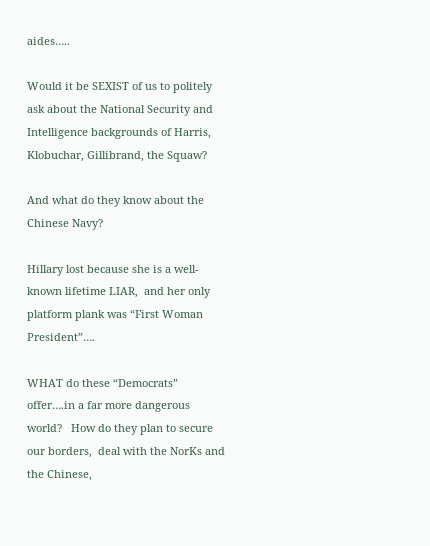aides…..

Would it be SEXIST of us to politely ask about the National Security and Intelligence backgrounds of Harris, Klobuchar, Gillibrand, the Squaw?

And what do they know about the Chinese Navy?

Hillary lost because she is a well-known lifetime LIAR,  and her only platform plank was “First Woman President”….

WHAT do these “Democrats” offer….in a far more dangerous world?   How do they plan to secure our borders,  deal with the NorKs and the Chinese,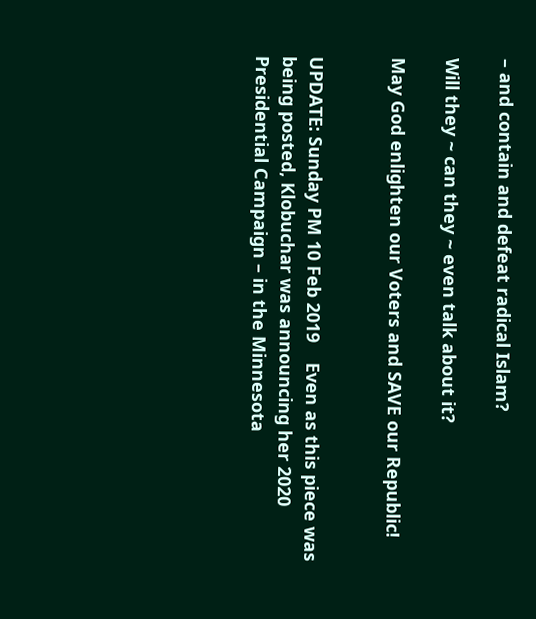– and contain and defeat radical Islam?

Will they ~ can they ~ even talk about it?

May God enlighten our Voters and SAVE our Republic!


UPDATE: Sunday PM 10 Feb 2019    Even as this piece was being posted, Klobuchar was announcing her 2020 Presidential Campaign – in the Minnesota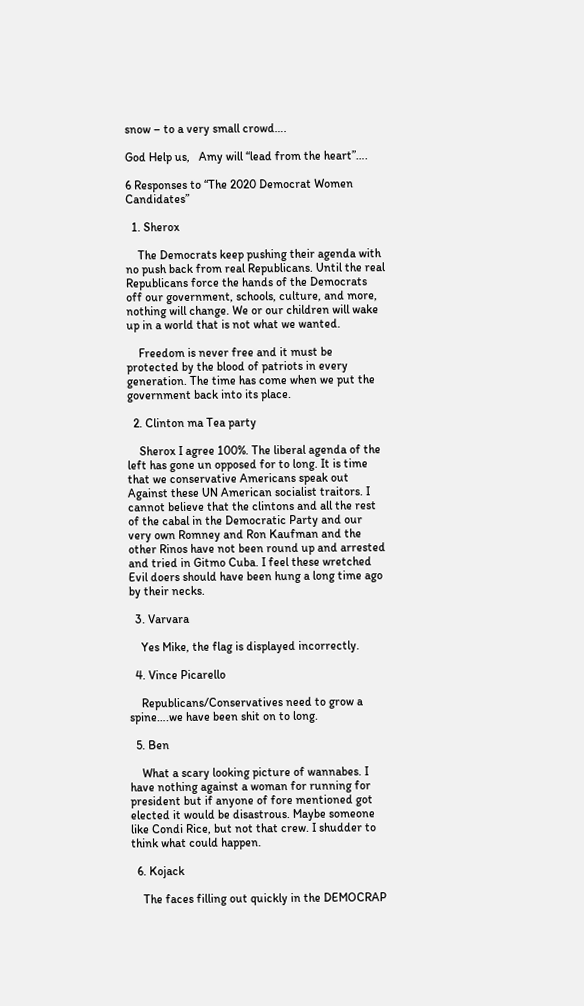snow – to a very small crowd….

God Help us,   Amy will “lead from the heart”….

6 Responses to “The 2020 Democrat Women Candidates”

  1. Sherox

    The Democrats keep pushing their agenda with no push back from real Republicans. Until the real Republicans force the hands of the Democrats off our government, schools, culture, and more, nothing will change. We or our children will wake up in a world that is not what we wanted.

    Freedom is never free and it must be protected by the blood of patriots in every generation. The time has come when we put the government back into its place.

  2. Clinton ma Tea party

    Sherox I agree 100%. The liberal agenda of the left has gone un opposed for to long. It is time that we conservative Americans speak out Against these UN American socialist traitors. I cannot believe that the clintons and all the rest of the cabal in the Democratic Party and our very own Romney and Ron Kaufman and the other Rinos have not been round up and arrested and tried in Gitmo Cuba. I feel these wretched Evil doers should have been hung a long time ago by their necks.

  3. Varvara

    Yes Mike, the flag is displayed incorrectly.

  4. Vince Picarello

    Republicans/Conservatives need to grow a spine….we have been shit on to long.

  5. Ben

    What a scary looking picture of wannabes. I have nothing against a woman for running for president but if anyone of fore mentioned got elected it would be disastrous. Maybe someone like Condi Rice, but not that crew. I shudder to think what could happen.

  6. Kojack

    The faces filling out quickly in the DEMOCRAP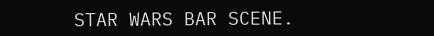STAR WARS BAR SCENE.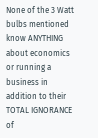None of the 3 Watt bulbs mentioned know ANYTHING about economics or running a business in addition to their TOTAL IGNORANCE of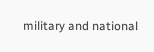military and national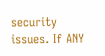security issues. If ANY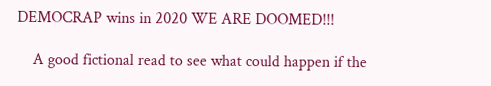DEMOCRAP wins in 2020 WE ARE DOOMED!!!

    A good fictional read to see what could happen if the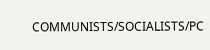COMMUNISTS/SOCIALISTS/PC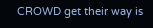CROWD get their way is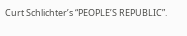Curt Schlichter’s “PEOPLE’S REPUBLIC”.